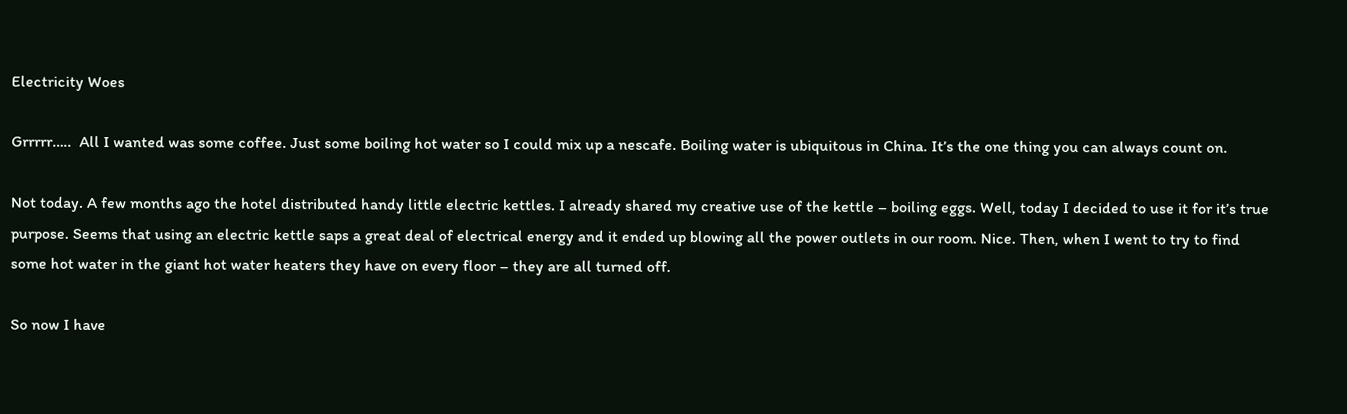Electricity Woes

Grrrrr…..  All I wanted was some coffee. Just some boiling hot water so I could mix up a nescafe. Boiling water is ubiquitous in China. It’s the one thing you can always count on.

Not today. A few months ago the hotel distributed handy little electric kettles. I already shared my creative use of the kettle – boiling eggs. Well, today I decided to use it for it’s true purpose. Seems that using an electric kettle saps a great deal of electrical energy and it ended up blowing all the power outlets in our room. Nice. Then, when I went to try to find some hot water in the giant hot water heaters they have on every floor – they are all turned off.

So now I have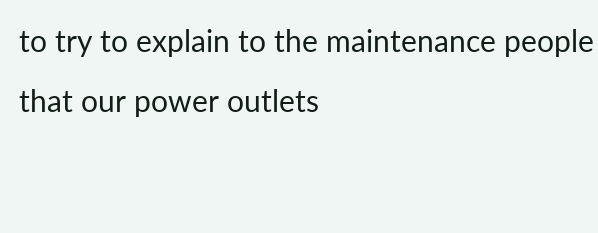to try to explain to the maintenance people that our power outlets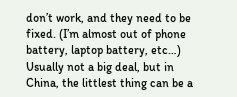don’t work, and they need to be fixed. (I’m almost out of phone battery, laptop battery, etc…) Usually not a big deal, but in China, the littlest thing can be a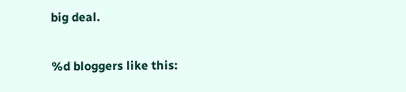big deal.

%d bloggers like this: